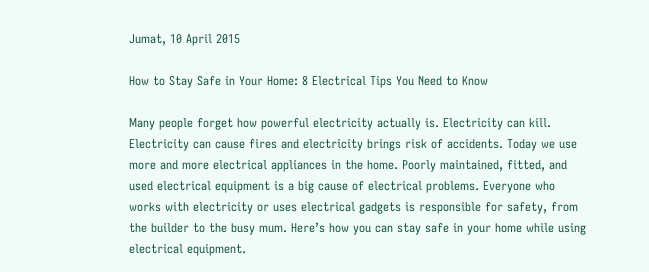Jumat, 10 April 2015

How to Stay Safe in Your Home: 8 Electrical Tips You Need to Know

Many people forget how powerful electricity actually is. Electricity can kill. Electricity can cause fires and electricity brings risk of accidents. Today we use more and more electrical appliances in the home. Poorly maintained, fitted, and used electrical equipment is a big cause of electrical problems. Everyone who works with electricity or uses electrical gadgets is responsible for safety, from the builder to the busy mum. Here’s how you can stay safe in your home while using electrical equipment.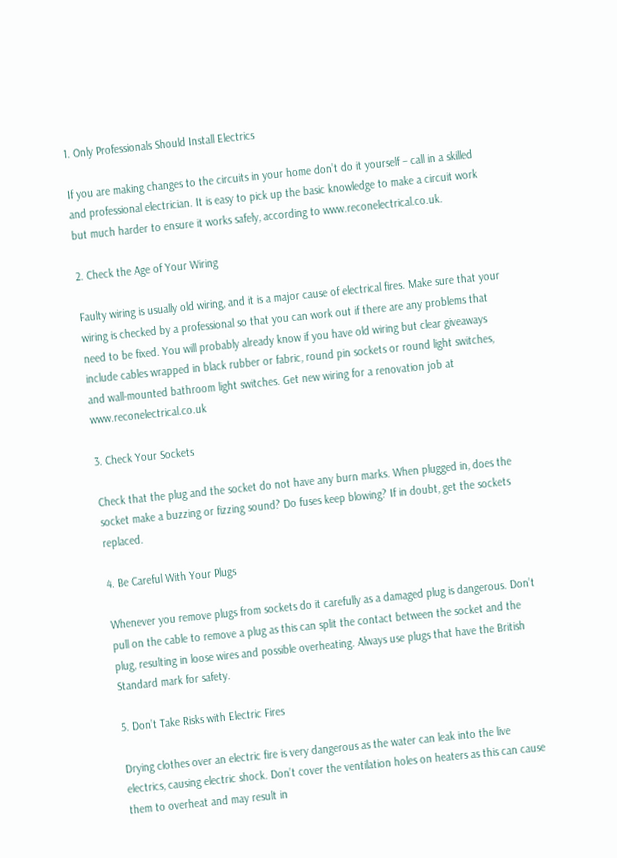1. Only Professionals Should Install Electrics

If you are making changes to the circuits in your home don’t do it yourself – call in a skilled and professional electrician. It is easy to pick up the basic knowledge to make a circuit work but much harder to ensure it works safely, according to www.reconelectrical.co.uk.

2. Check the Age of Your Wiring

Faulty wiring is usually old wiring, and it is a major cause of electrical fires. Make sure that your wiring is checked by a professional so that you can work out if there are any problems that need to be fixed. You will probably already know if you have old wiring but clear giveaways include cables wrapped in black rubber or fabric, round pin sockets or round light switches, and wall-mounted bathroom light switches. Get new wiring for a renovation job at www.reconelectrical.co.uk

3. Check Your Sockets

Check that the plug and the socket do not have any burn marks. When plugged in, does the socket make a buzzing or fizzing sound? Do fuses keep blowing? If in doubt, get the sockets replaced.

4. Be Careful With Your Plugs

Whenever you remove plugs from sockets do it carefully as a damaged plug is dangerous. Don’t pull on the cable to remove a plug as this can split the contact between the socket and the plug, resulting in loose wires and possible overheating. Always use plugs that have the British Standard mark for safety.

5. Don’t Take Risks with Electric Fires

Drying clothes over an electric fire is very dangerous as the water can leak into the live electrics, causing electric shock. Don’t cover the ventilation holes on heaters as this can cause them to overheat and may result in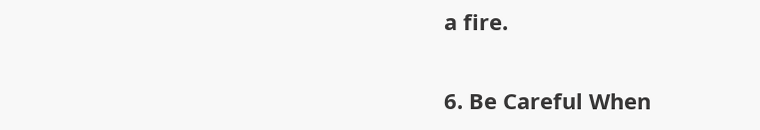a fire.

6. Be Careful When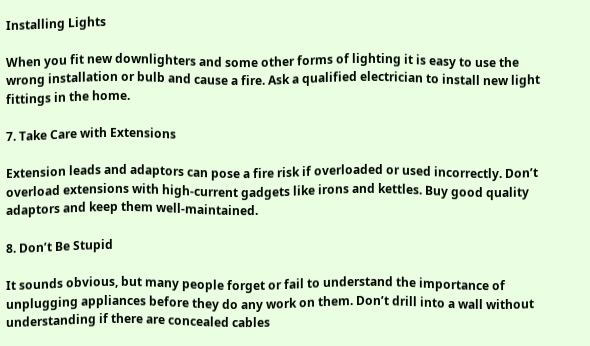Installing Lights

When you fit new downlighters and some other forms of lighting it is easy to use the wrong installation or bulb and cause a fire. Ask a qualified electrician to install new light fittings in the home.

7. Take Care with Extensions

Extension leads and adaptors can pose a fire risk if overloaded or used incorrectly. Don’t overload extensions with high-current gadgets like irons and kettles. Buy good quality adaptors and keep them well-maintained.

8. Don’t Be Stupid

It sounds obvious, but many people forget or fail to understand the importance of unplugging appliances before they do any work on them. Don’t drill into a wall without understanding if there are concealed cables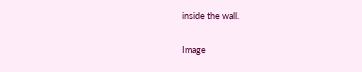inside the wall.

Image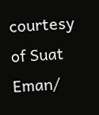courtesy of Suat Eman/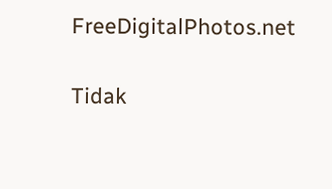FreeDigitalPhotos.net

Tidak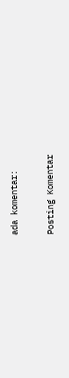ada komentar:

Posting Komentar